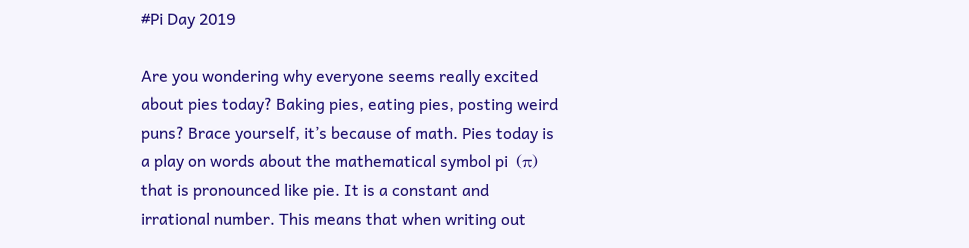#Pi Day 2019

Are you wondering why everyone seems really excited about pies today? Baking pies, eating pies, posting weird puns? Brace yourself, it’s because of math. Pies today is a play on words about the mathematical symbol pi  (π) that is pronounced like pie. It is a constant and irrational number. This means that when writing out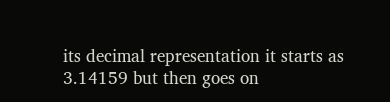its decimal representation it starts as 3.14159 but then goes on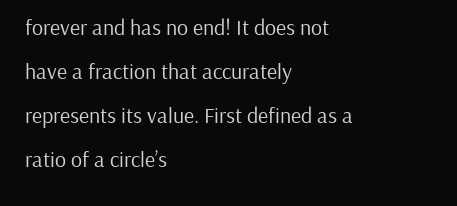forever and has no end! It does not have a fraction that accurately represents its value. First defined as a ratio of a circle’s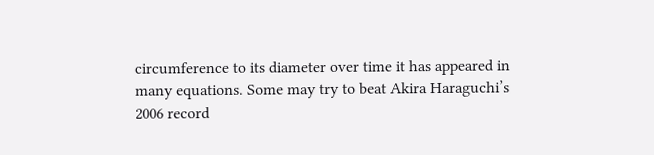circumference to its diameter over time it has appeared in many equations. Some may try to beat Akira Haraguchi’s 2006 record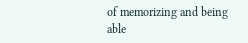of memorizing and being able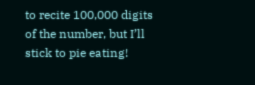to recite 100,000 digits of the number, but I’ll stick to pie eating!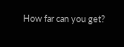How far can you get?